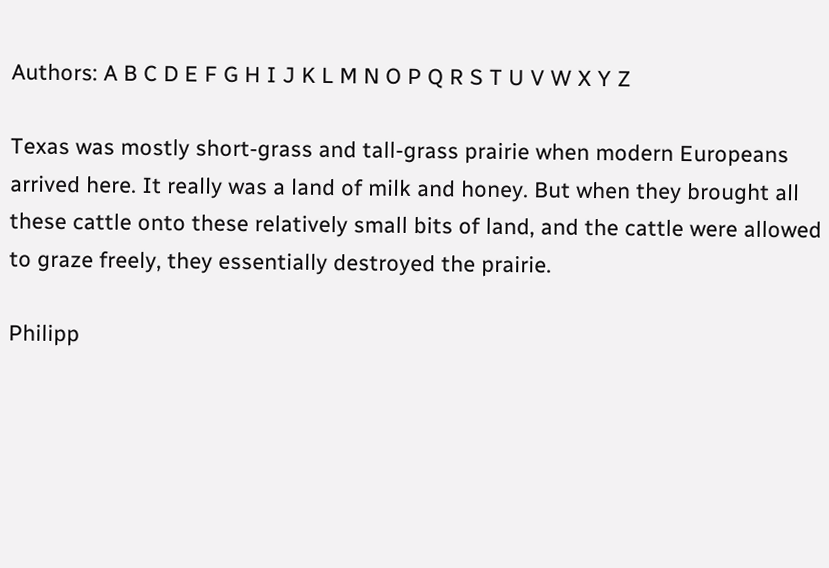Authors: A B C D E F G H I J K L M N O P Q R S T U V W X Y Z

Texas was mostly short-grass and tall-grass prairie when modern Europeans arrived here. It really was a land of milk and honey. But when they brought all these cattle onto these relatively small bits of land, and the cattle were allowed to graze freely, they essentially destroyed the prairie.

Philipp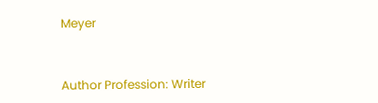Meyer


Author Profession: Writer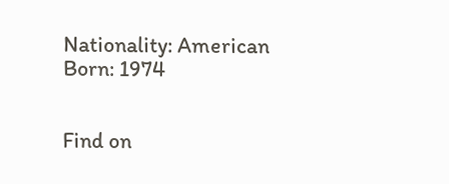Nationality: American
Born: 1974


Find on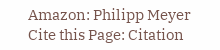Amazon: Philipp Meyer
Cite this Page: Citation